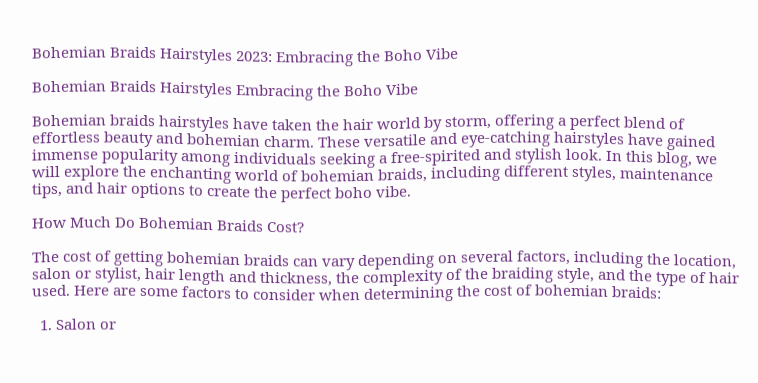Bohemian Braids Hairstyles 2023: Embracing the Boho Vibe

Bohemian Braids Hairstyles Embracing the Boho Vibe

Bohemian braids hairstyles have taken the hair world by storm, offering a perfect blend of effortless beauty and bohemian charm. These versatile and eye-catching hairstyles have gained immense popularity among individuals seeking a free-spirited and stylish look. In this blog, we will explore the enchanting world of bohemian braids, including different styles, maintenance tips, and hair options to create the perfect boho vibe.

How Much Do Bohemian Braids Cost?

The cost of getting bohemian braids can vary depending on several factors, including the location, salon or stylist, hair length and thickness, the complexity of the braiding style, and the type of hair used. Here are some factors to consider when determining the cost of bohemian braids:

  1. Salon or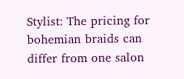Stylist: The pricing for bohemian braids can differ from one salon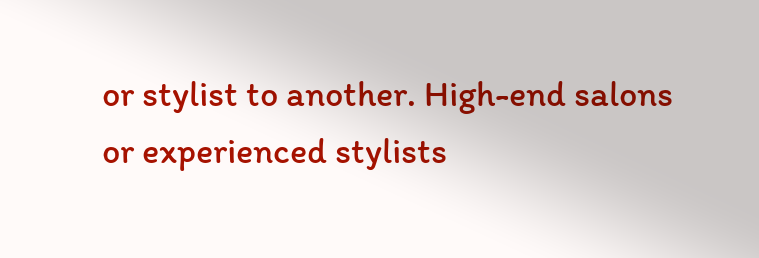or stylist to another. High-end salons or experienced stylists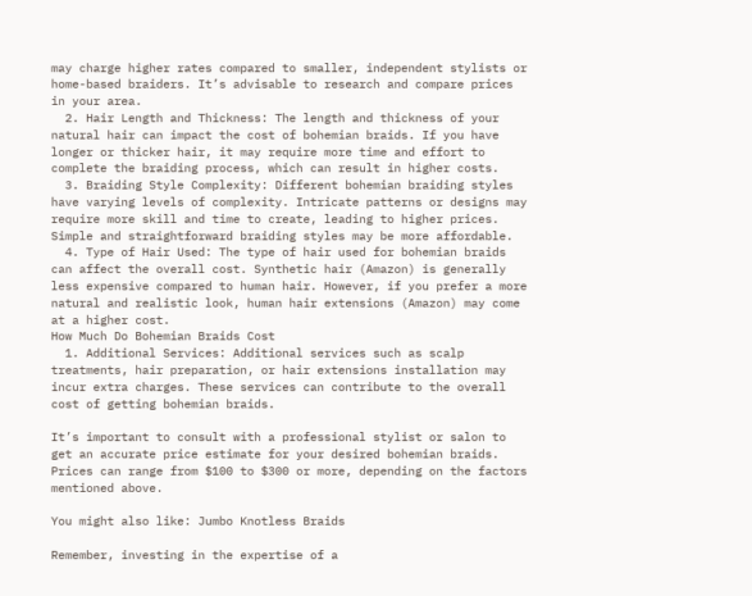may charge higher rates compared to smaller, independent stylists or home-based braiders. It’s advisable to research and compare prices in your area.
  2. Hair Length and Thickness: The length and thickness of your natural hair can impact the cost of bohemian braids. If you have longer or thicker hair, it may require more time and effort to complete the braiding process, which can result in higher costs.
  3. Braiding Style Complexity: Different bohemian braiding styles have varying levels of complexity. Intricate patterns or designs may require more skill and time to create, leading to higher prices. Simple and straightforward braiding styles may be more affordable.
  4. Type of Hair Used: The type of hair used for bohemian braids can affect the overall cost. Synthetic hair (Amazon) is generally less expensive compared to human hair. However, if you prefer a more natural and realistic look, human hair extensions (Amazon) may come at a higher cost.
How Much Do Bohemian Braids Cost
  1. Additional Services: Additional services such as scalp treatments, hair preparation, or hair extensions installation may incur extra charges. These services can contribute to the overall cost of getting bohemian braids.

It’s important to consult with a professional stylist or salon to get an accurate price estimate for your desired bohemian braids. Prices can range from $100 to $300 or more, depending on the factors mentioned above.

You might also like: Jumbo Knotless Braids

Remember, investing in the expertise of a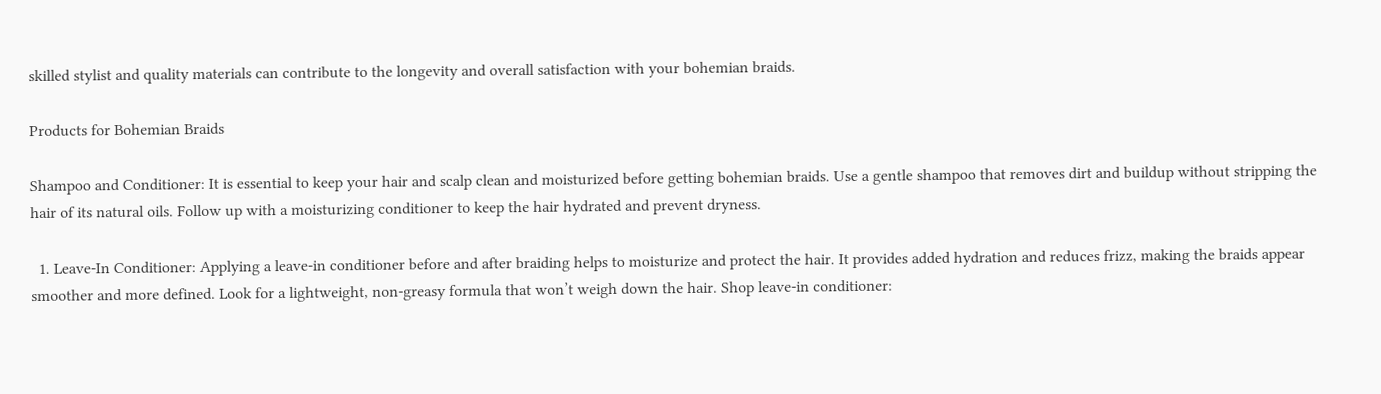skilled stylist and quality materials can contribute to the longevity and overall satisfaction with your bohemian braids.

Products for Bohemian Braids

Shampoo and Conditioner: It is essential to keep your hair and scalp clean and moisturized before getting bohemian braids. Use a gentle shampoo that removes dirt and buildup without stripping the hair of its natural oils. Follow up with a moisturizing conditioner to keep the hair hydrated and prevent dryness.

  1. Leave-In Conditioner: Applying a leave-in conditioner before and after braiding helps to moisturize and protect the hair. It provides added hydration and reduces frizz, making the braids appear smoother and more defined. Look for a lightweight, non-greasy formula that won’t weigh down the hair. Shop leave-in conditioner: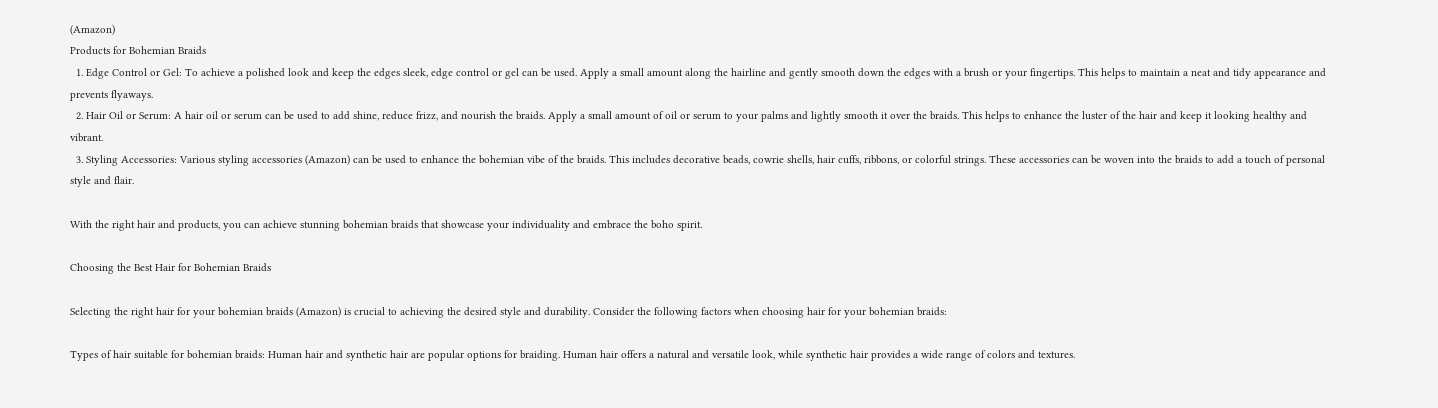(Amazon)
Products for Bohemian Braids
  1. Edge Control or Gel: To achieve a polished look and keep the edges sleek, edge control or gel can be used. Apply a small amount along the hairline and gently smooth down the edges with a brush or your fingertips. This helps to maintain a neat and tidy appearance and prevents flyaways.
  2. Hair Oil or Serum: A hair oil or serum can be used to add shine, reduce frizz, and nourish the braids. Apply a small amount of oil or serum to your palms and lightly smooth it over the braids. This helps to enhance the luster of the hair and keep it looking healthy and vibrant.
  3. Styling Accessories: Various styling accessories (Amazon) can be used to enhance the bohemian vibe of the braids. This includes decorative beads, cowrie shells, hair cuffs, ribbons, or colorful strings. These accessories can be woven into the braids to add a touch of personal style and flair.

With the right hair and products, you can achieve stunning bohemian braids that showcase your individuality and embrace the boho spirit.

Choosing the Best Hair for Bohemian Braids

Selecting the right hair for your bohemian braids (Amazon) is crucial to achieving the desired style and durability. Consider the following factors when choosing hair for your bohemian braids:

Types of hair suitable for bohemian braids: Human hair and synthetic hair are popular options for braiding. Human hair offers a natural and versatile look, while synthetic hair provides a wide range of colors and textures.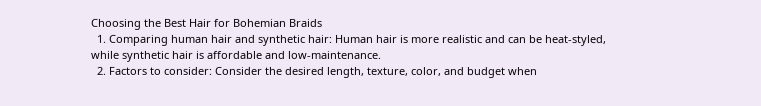Choosing the Best Hair for Bohemian Braids
  1. Comparing human hair and synthetic hair: Human hair is more realistic and can be heat-styled, while synthetic hair is affordable and low-maintenance.
  2. Factors to consider: Consider the desired length, texture, color, and budget when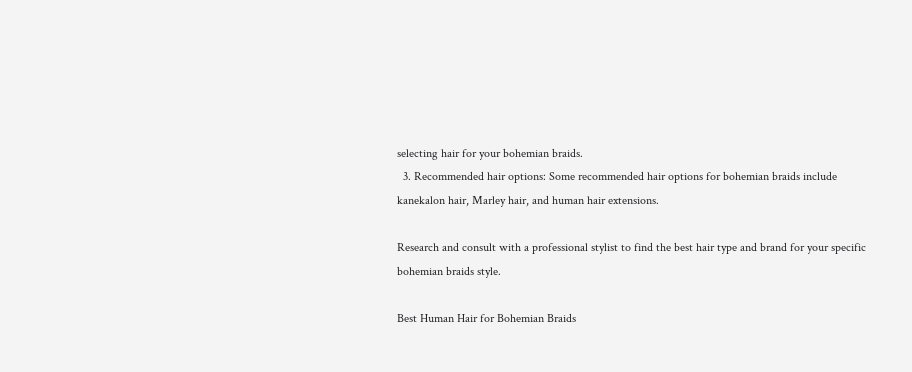selecting hair for your bohemian braids.
  3. Recommended hair options: Some recommended hair options for bohemian braids include kanekalon hair, Marley hair, and human hair extensions.

Research and consult with a professional stylist to find the best hair type and brand for your specific bohemian braids style.

Best Human Hair for Bohemian Braids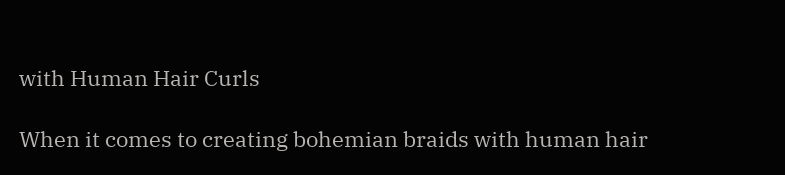with Human Hair Curls

When it comes to creating bohemian braids with human hair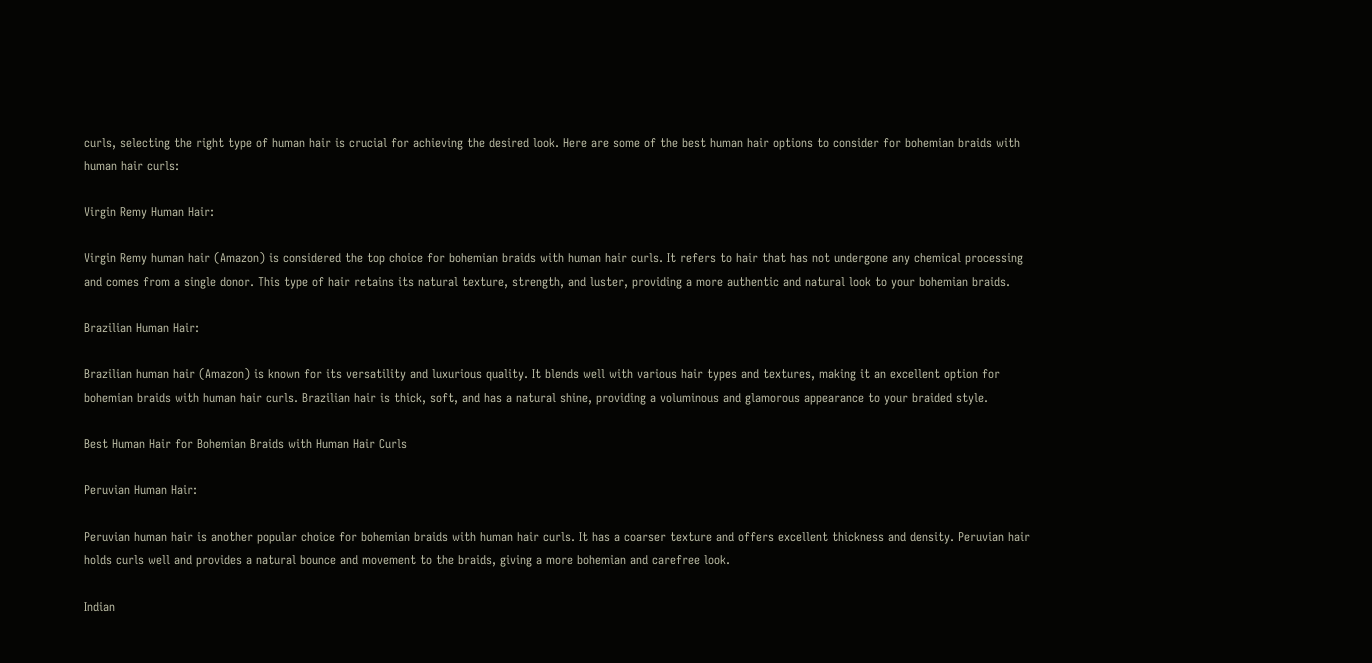curls, selecting the right type of human hair is crucial for achieving the desired look. Here are some of the best human hair options to consider for bohemian braids with human hair curls:

Virgin Remy Human Hair:

Virgin Remy human hair (Amazon) is considered the top choice for bohemian braids with human hair curls. It refers to hair that has not undergone any chemical processing and comes from a single donor. This type of hair retains its natural texture, strength, and luster, providing a more authentic and natural look to your bohemian braids.

Brazilian Human Hair:

Brazilian human hair (Amazon) is known for its versatility and luxurious quality. It blends well with various hair types and textures, making it an excellent option for bohemian braids with human hair curls. Brazilian hair is thick, soft, and has a natural shine, providing a voluminous and glamorous appearance to your braided style.

Best Human Hair for Bohemian Braids with Human Hair Curls

Peruvian Human Hair:

Peruvian human hair is another popular choice for bohemian braids with human hair curls. It has a coarser texture and offers excellent thickness and density. Peruvian hair holds curls well and provides a natural bounce and movement to the braids, giving a more bohemian and carefree look.

Indian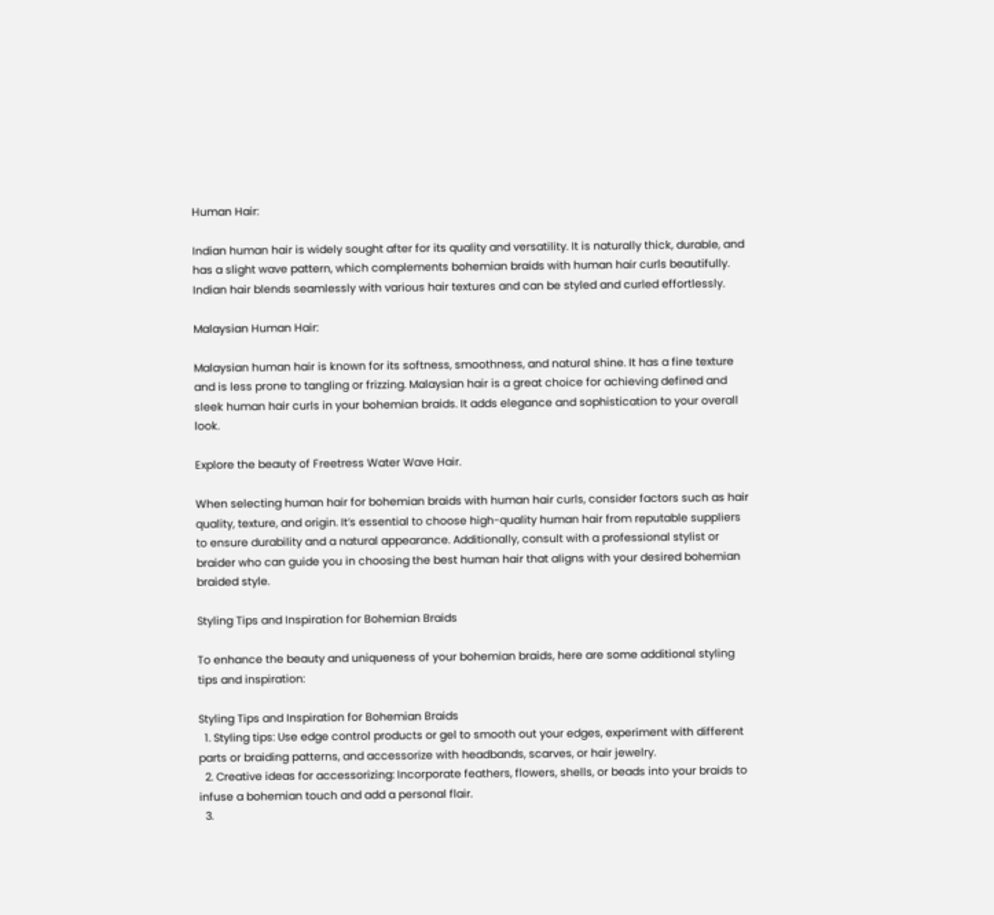Human Hair:

Indian human hair is widely sought after for its quality and versatility. It is naturally thick, durable, and has a slight wave pattern, which complements bohemian braids with human hair curls beautifully. Indian hair blends seamlessly with various hair textures and can be styled and curled effortlessly.

Malaysian Human Hair:

Malaysian human hair is known for its softness, smoothness, and natural shine. It has a fine texture and is less prone to tangling or frizzing. Malaysian hair is a great choice for achieving defined and sleek human hair curls in your bohemian braids. It adds elegance and sophistication to your overall look.

Explore the beauty of Freetress Water Wave Hair.

When selecting human hair for bohemian braids with human hair curls, consider factors such as hair quality, texture, and origin. It’s essential to choose high-quality human hair from reputable suppliers to ensure durability and a natural appearance. Additionally, consult with a professional stylist or braider who can guide you in choosing the best human hair that aligns with your desired bohemian braided style.

Styling Tips and Inspiration for Bohemian Braids

To enhance the beauty and uniqueness of your bohemian braids, here are some additional styling tips and inspiration:

Styling Tips and Inspiration for Bohemian Braids
  1. Styling tips: Use edge control products or gel to smooth out your edges, experiment with different parts or braiding patterns, and accessorize with headbands, scarves, or hair jewelry.
  2. Creative ideas for accessorizing: Incorporate feathers, flowers, shells, or beads into your braids to infuse a bohemian touch and add a personal flair.
  3.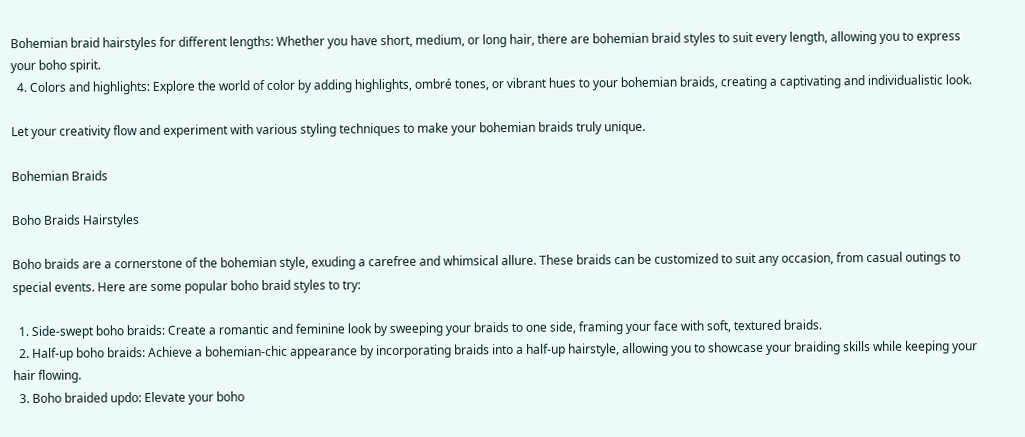Bohemian braid hairstyles for different lengths: Whether you have short, medium, or long hair, there are bohemian braid styles to suit every length, allowing you to express your boho spirit.
  4. Colors and highlights: Explore the world of color by adding highlights, ombré tones, or vibrant hues to your bohemian braids, creating a captivating and individualistic look.

Let your creativity flow and experiment with various styling techniques to make your bohemian braids truly unique.

Bohemian Braids

Boho Braids Hairstyles

Boho braids are a cornerstone of the bohemian style, exuding a carefree and whimsical allure. These braids can be customized to suit any occasion, from casual outings to special events. Here are some popular boho braid styles to try:

  1. Side-swept boho braids: Create a romantic and feminine look by sweeping your braids to one side, framing your face with soft, textured braids.
  2. Half-up boho braids: Achieve a bohemian-chic appearance by incorporating braids into a half-up hairstyle, allowing you to showcase your braiding skills while keeping your hair flowing.
  3. Boho braided updo: Elevate your boho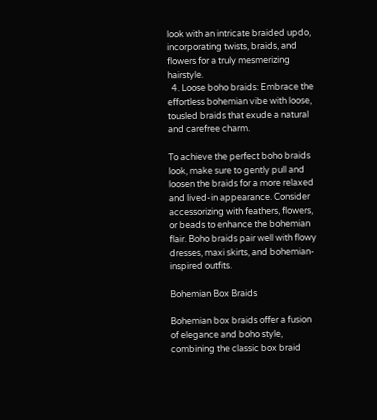look with an intricate braided updo, incorporating twists, braids, and flowers for a truly mesmerizing hairstyle.
  4. Loose boho braids: Embrace the effortless bohemian vibe with loose, tousled braids that exude a natural and carefree charm.

To achieve the perfect boho braids look, make sure to gently pull and loosen the braids for a more relaxed and lived-in appearance. Consider accessorizing with feathers, flowers, or beads to enhance the bohemian flair. Boho braids pair well with flowy dresses, maxi skirts, and bohemian-inspired outfits.

Bohemian Box Braids

Bohemian box braids offer a fusion of elegance and boho style, combining the classic box braid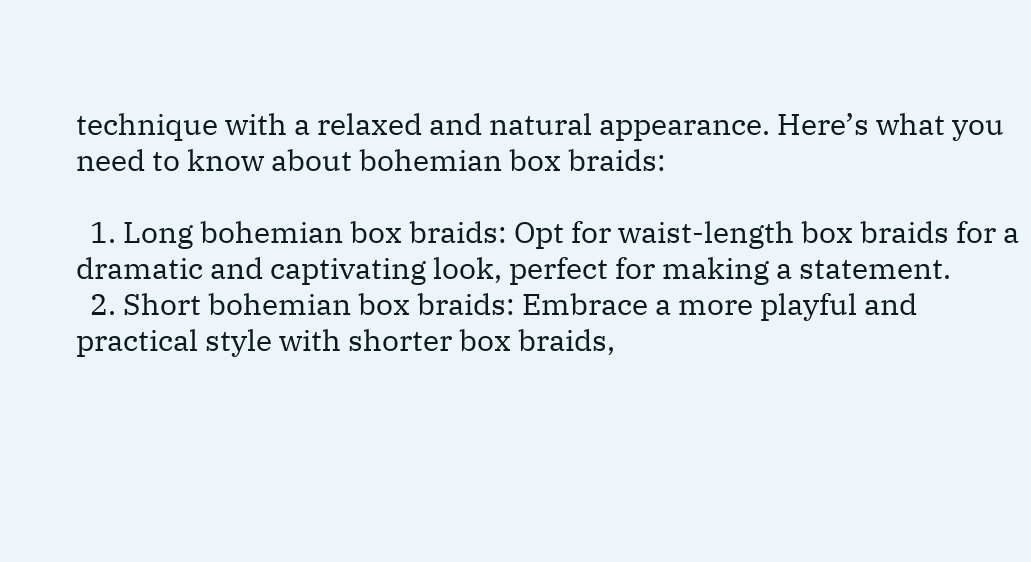technique with a relaxed and natural appearance. Here’s what you need to know about bohemian box braids:

  1. Long bohemian box braids: Opt for waist-length box braids for a dramatic and captivating look, perfect for making a statement.
  2. Short bohemian box braids: Embrace a more playful and practical style with shorter box braids,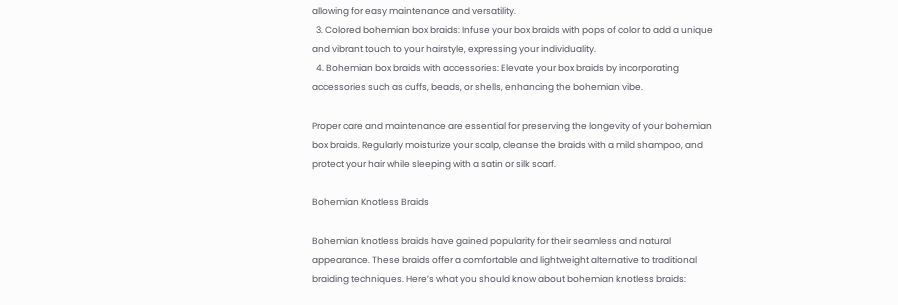allowing for easy maintenance and versatility.
  3. Colored bohemian box braids: Infuse your box braids with pops of color to add a unique and vibrant touch to your hairstyle, expressing your individuality.
  4. Bohemian box braids with accessories: Elevate your box braids by incorporating accessories such as cuffs, beads, or shells, enhancing the bohemian vibe.

Proper care and maintenance are essential for preserving the longevity of your bohemian box braids. Regularly moisturize your scalp, cleanse the braids with a mild shampoo, and protect your hair while sleeping with a satin or silk scarf.

Bohemian Knotless Braids

Bohemian knotless braids have gained popularity for their seamless and natural appearance. These braids offer a comfortable and lightweight alternative to traditional braiding techniques. Here’s what you should know about bohemian knotless braids: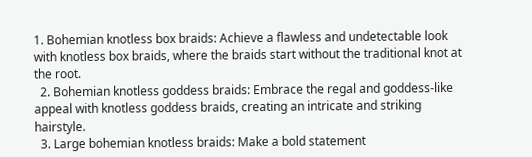1. Bohemian knotless box braids: Achieve a flawless and undetectable look with knotless box braids, where the braids start without the traditional knot at the root.
  2. Bohemian knotless goddess braids: Embrace the regal and goddess-like appeal with knotless goddess braids, creating an intricate and striking hairstyle.
  3. Large bohemian knotless braids: Make a bold statement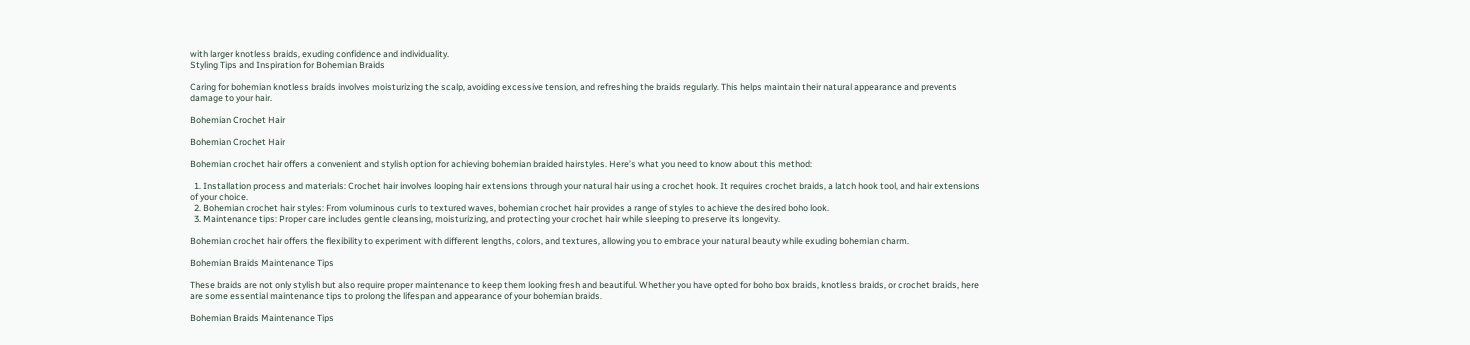with larger knotless braids, exuding confidence and individuality.
Styling Tips and Inspiration for Bohemian Braids

Caring for bohemian knotless braids involves moisturizing the scalp, avoiding excessive tension, and refreshing the braids regularly. This helps maintain their natural appearance and prevents damage to your hair.

Bohemian Crochet Hair

Bohemian Crochet Hair

Bohemian crochet hair offers a convenient and stylish option for achieving bohemian braided hairstyles. Here’s what you need to know about this method:

  1. Installation process and materials: Crochet hair involves looping hair extensions through your natural hair using a crochet hook. It requires crochet braids, a latch hook tool, and hair extensions of your choice.
  2. Bohemian crochet hair styles: From voluminous curls to textured waves, bohemian crochet hair provides a range of styles to achieve the desired boho look.
  3. Maintenance tips: Proper care includes gentle cleansing, moisturizing, and protecting your crochet hair while sleeping to preserve its longevity.

Bohemian crochet hair offers the flexibility to experiment with different lengths, colors, and textures, allowing you to embrace your natural beauty while exuding bohemian charm.

Bohemian Braids Maintenance Tips

These braids are not only stylish but also require proper maintenance to keep them looking fresh and beautiful. Whether you have opted for boho box braids, knotless braids, or crochet braids, here are some essential maintenance tips to prolong the lifespan and appearance of your bohemian braids.

Bohemian Braids Maintenance Tips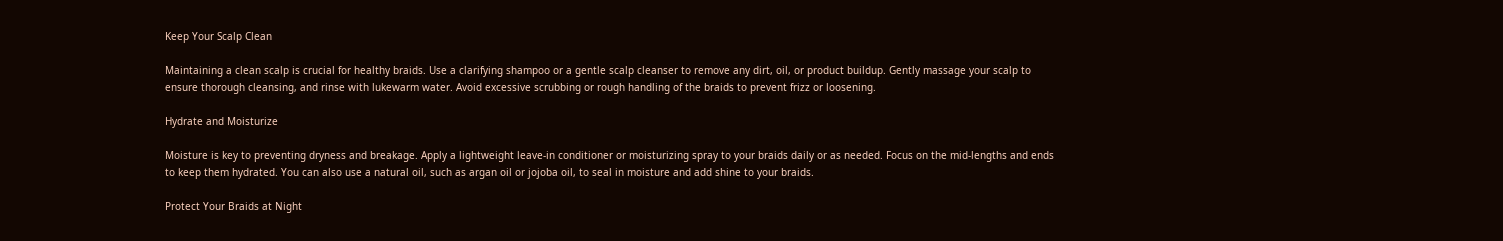Keep Your Scalp Clean

Maintaining a clean scalp is crucial for healthy braids. Use a clarifying shampoo or a gentle scalp cleanser to remove any dirt, oil, or product buildup. Gently massage your scalp to ensure thorough cleansing, and rinse with lukewarm water. Avoid excessive scrubbing or rough handling of the braids to prevent frizz or loosening.

Hydrate and Moisturize

Moisture is key to preventing dryness and breakage. Apply a lightweight leave-in conditioner or moisturizing spray to your braids daily or as needed. Focus on the mid-lengths and ends to keep them hydrated. You can also use a natural oil, such as argan oil or jojoba oil, to seal in moisture and add shine to your braids.

Protect Your Braids at Night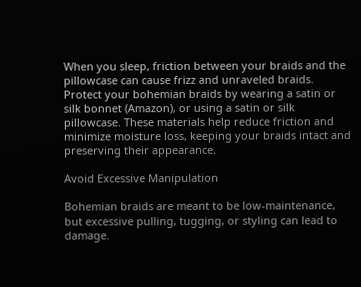When you sleep, friction between your braids and the pillowcase can cause frizz and unraveled braids. Protect your bohemian braids by wearing a satin or silk bonnet (Amazon), or using a satin or silk pillowcase. These materials help reduce friction and minimize moisture loss, keeping your braids intact and preserving their appearance.

Avoid Excessive Manipulation

Bohemian braids are meant to be low-maintenance, but excessive pulling, tugging, or styling can lead to damage.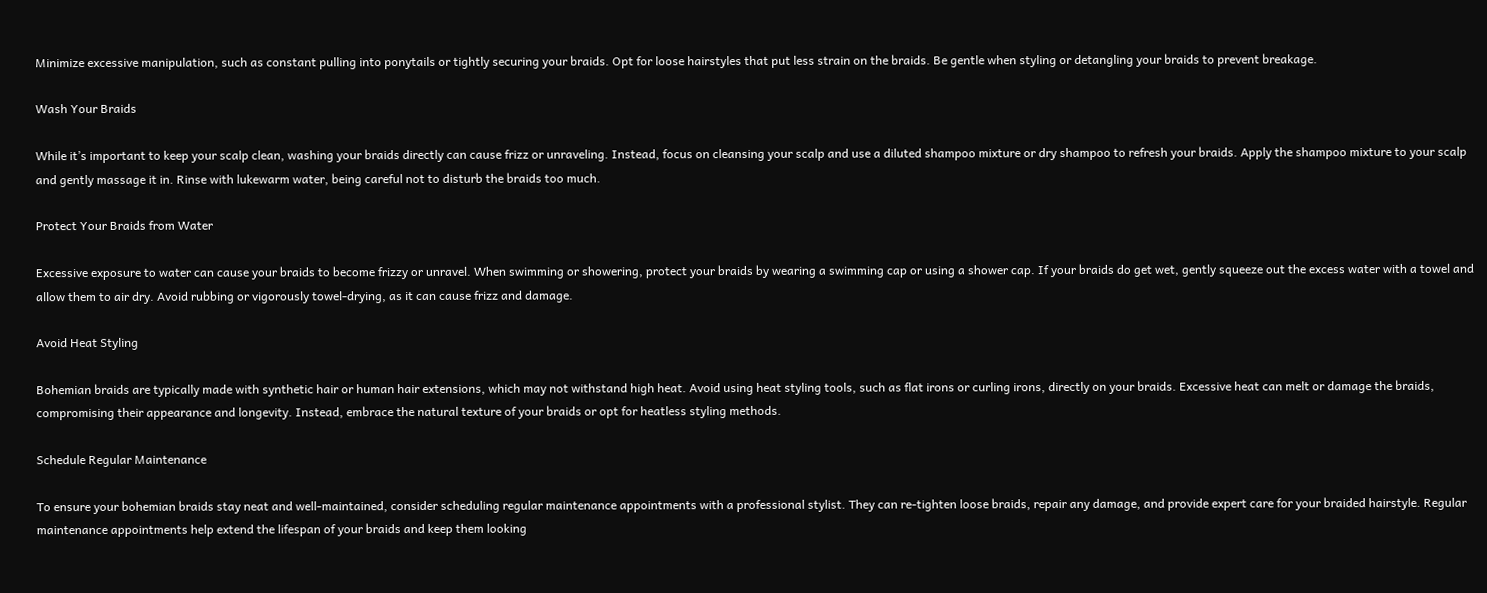Minimize excessive manipulation, such as constant pulling into ponytails or tightly securing your braids. Opt for loose hairstyles that put less strain on the braids. Be gentle when styling or detangling your braids to prevent breakage.

Wash Your Braids

While it’s important to keep your scalp clean, washing your braids directly can cause frizz or unraveling. Instead, focus on cleansing your scalp and use a diluted shampoo mixture or dry shampoo to refresh your braids. Apply the shampoo mixture to your scalp and gently massage it in. Rinse with lukewarm water, being careful not to disturb the braids too much.

Protect Your Braids from Water

Excessive exposure to water can cause your braids to become frizzy or unravel. When swimming or showering, protect your braids by wearing a swimming cap or using a shower cap. If your braids do get wet, gently squeeze out the excess water with a towel and allow them to air dry. Avoid rubbing or vigorously towel-drying, as it can cause frizz and damage.

Avoid Heat Styling

Bohemian braids are typically made with synthetic hair or human hair extensions, which may not withstand high heat. Avoid using heat styling tools, such as flat irons or curling irons, directly on your braids. Excessive heat can melt or damage the braids, compromising their appearance and longevity. Instead, embrace the natural texture of your braids or opt for heatless styling methods.

Schedule Regular Maintenance

To ensure your bohemian braids stay neat and well-maintained, consider scheduling regular maintenance appointments with a professional stylist. They can re-tighten loose braids, repair any damage, and provide expert care for your braided hairstyle. Regular maintenance appointments help extend the lifespan of your braids and keep them looking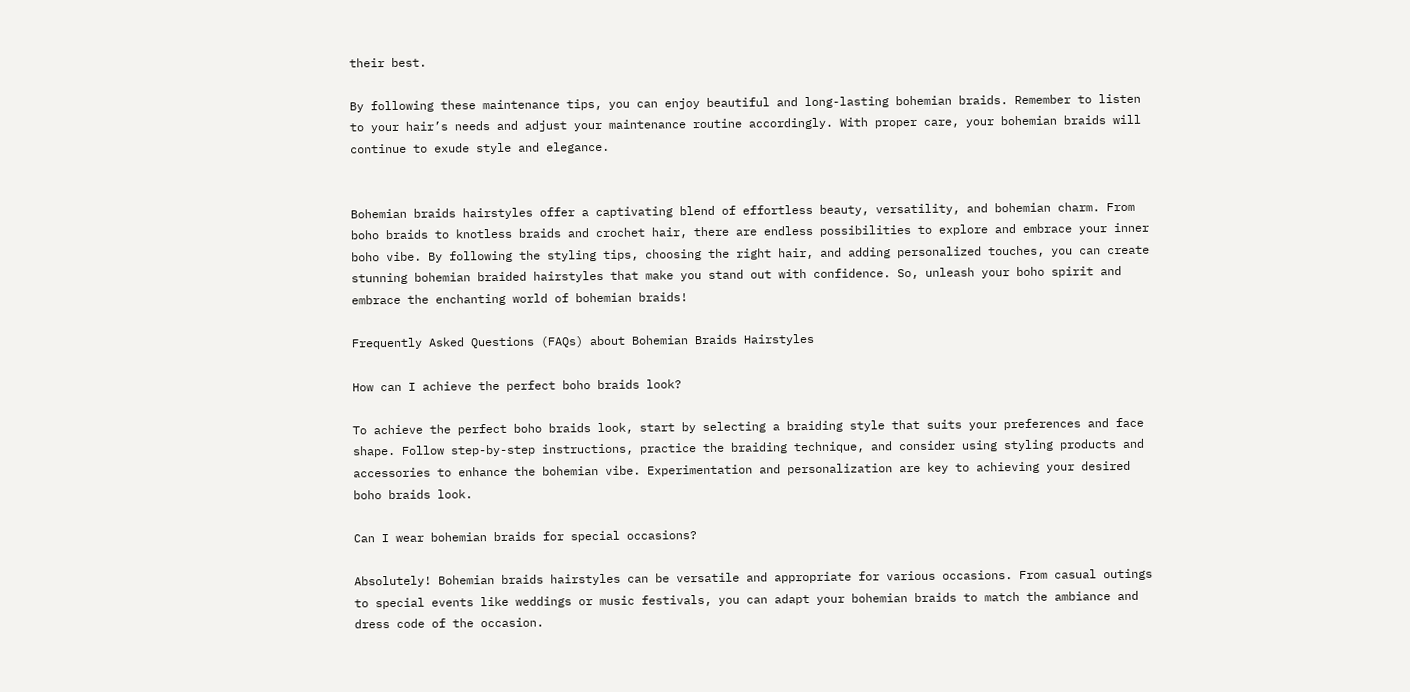their best.

By following these maintenance tips, you can enjoy beautiful and long-lasting bohemian braids. Remember to listen to your hair’s needs and adjust your maintenance routine accordingly. With proper care, your bohemian braids will continue to exude style and elegance.


Bohemian braids hairstyles offer a captivating blend of effortless beauty, versatility, and bohemian charm. From boho braids to knotless braids and crochet hair, there are endless possibilities to explore and embrace your inner boho vibe. By following the styling tips, choosing the right hair, and adding personalized touches, you can create stunning bohemian braided hairstyles that make you stand out with confidence. So, unleash your boho spirit and embrace the enchanting world of bohemian braids!

Frequently Asked Questions (FAQs) about Bohemian Braids Hairstyles

How can I achieve the perfect boho braids look?

To achieve the perfect boho braids look, start by selecting a braiding style that suits your preferences and face shape. Follow step-by-step instructions, practice the braiding technique, and consider using styling products and accessories to enhance the bohemian vibe. Experimentation and personalization are key to achieving your desired boho braids look.

Can I wear bohemian braids for special occasions?

Absolutely! Bohemian braids hairstyles can be versatile and appropriate for various occasions. From casual outings to special events like weddings or music festivals, you can adapt your bohemian braids to match the ambiance and dress code of the occasion.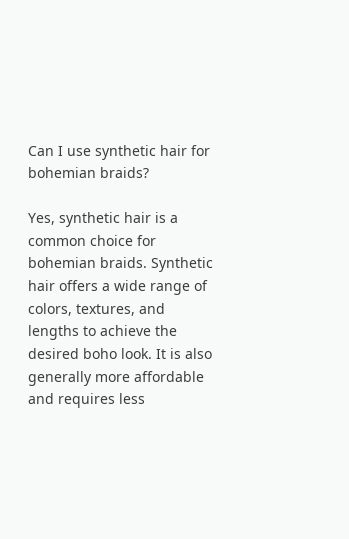Can I use synthetic hair for bohemian braids?

Yes, synthetic hair is a common choice for bohemian braids. Synthetic hair offers a wide range of colors, textures, and lengths to achieve the desired boho look. It is also generally more affordable and requires less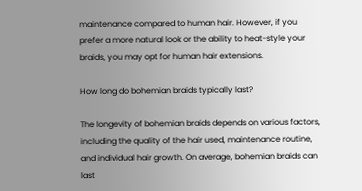maintenance compared to human hair. However, if you prefer a more natural look or the ability to heat-style your braids, you may opt for human hair extensions.

How long do bohemian braids typically last?

The longevity of bohemian braids depends on various factors, including the quality of the hair used, maintenance routine, and individual hair growth. On average, bohemian braids can last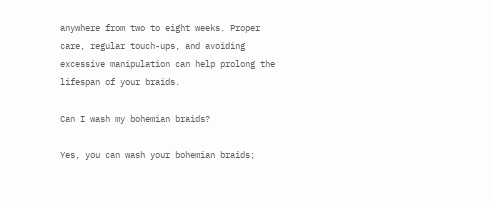anywhere from two to eight weeks. Proper care, regular touch-ups, and avoiding excessive manipulation can help prolong the lifespan of your braids.

Can I wash my bohemian braids?

Yes, you can wash your bohemian braids;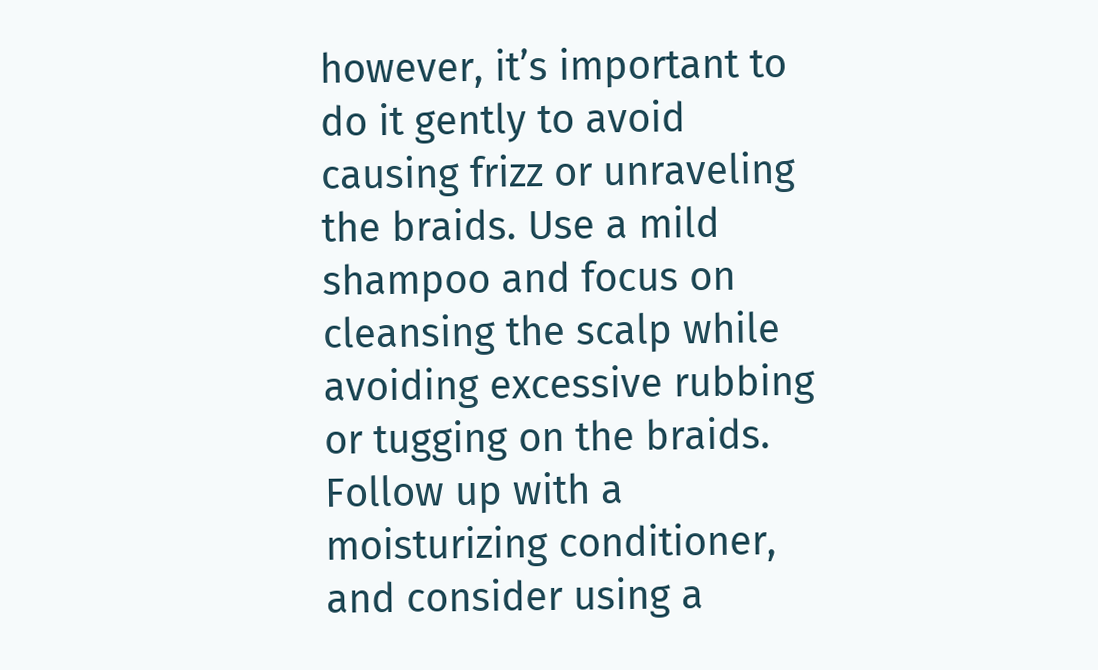however, it’s important to do it gently to avoid causing frizz or unraveling the braids. Use a mild shampoo and focus on cleansing the scalp while avoiding excessive rubbing or tugging on the braids. Follow up with a moisturizing conditioner, and consider using a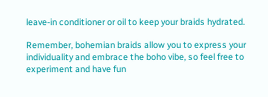leave-in conditioner or oil to keep your braids hydrated.

Remember, bohemian braids allow you to express your individuality and embrace the boho vibe, so feel free to experiment and have fun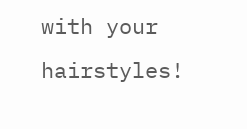with your hairstyles!